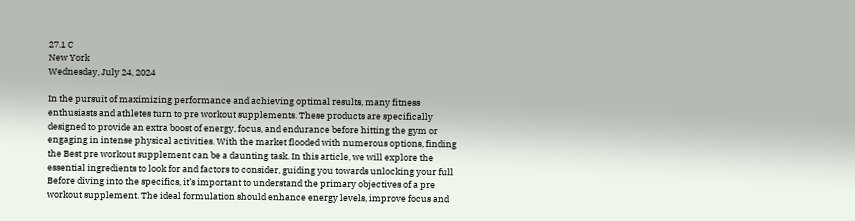27.1 C
New York
Wednesday, July 24, 2024

In the pursuit of maximizing performance and achieving optimal results, many fitness
enthusiasts and athletes turn to pre workout supplements. These products are specifically
designed to provide an extra boost of energy, focus, and endurance before hitting the gym or
engaging in intense physical activities. With the market flooded with numerous options, finding
the Best pre workout supplement can be a daunting task. In this article, we will explore the
essential ingredients to look for and factors to consider, guiding you towards unlocking your full
Before diving into the specifics, it’s important to understand the primary objectives of a pre
workout supplement. The ideal formulation should enhance energy levels, improve focus and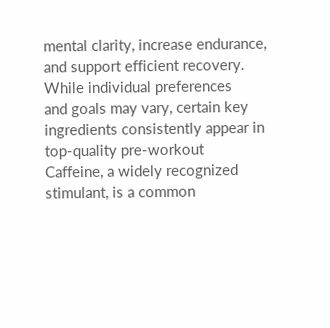mental clarity, increase endurance, and support efficient recovery. While individual preferences
and goals may vary, certain key ingredients consistently appear in top-quality pre-workout
Caffeine, a widely recognized stimulant, is a common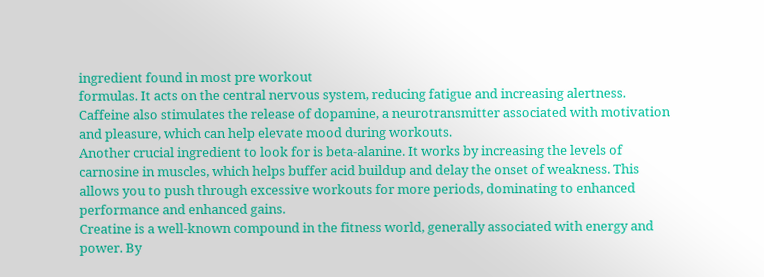ingredient found in most pre workout
formulas. It acts on the central nervous system, reducing fatigue and increasing alertness.
Caffeine also stimulates the release of dopamine, a neurotransmitter associated with motivation
and pleasure, which can help elevate mood during workouts.
Another crucial ingredient to look for is beta-alanine. It works by increasing the levels of
carnosine in muscles, which helps buffer acid buildup and delay the onset of weakness. This
allows you to push through excessive workouts for more periods, dominating to enhanced
performance and enhanced gains.
Creatine is a well-known compound in the fitness world, generally associated with energy and
power. By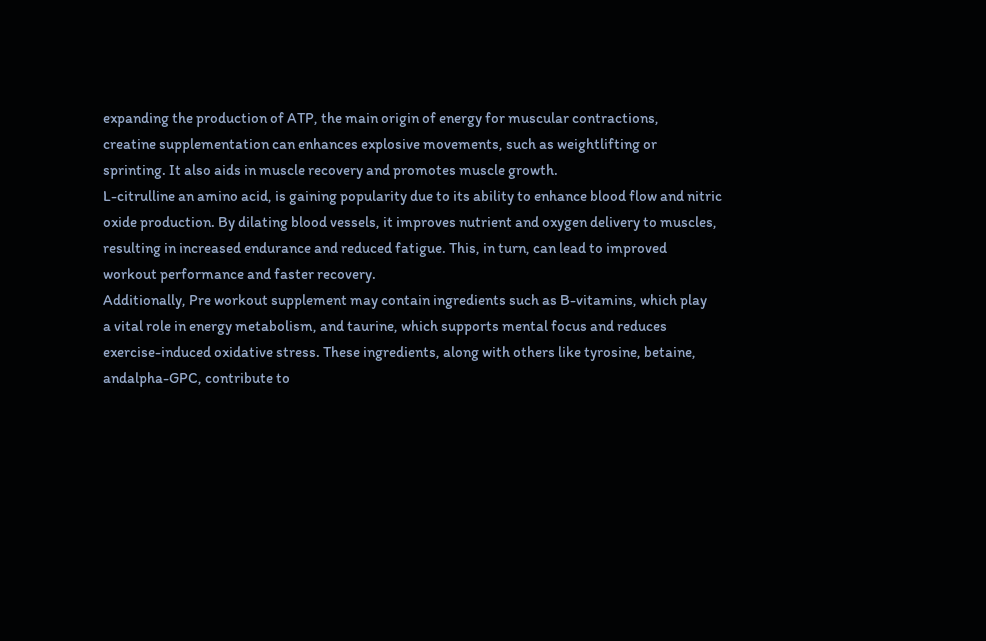expanding the production of ATP, the main origin of energy for muscular contractions,
creatine supplementation can enhances explosive movements, such as weightlifting or
sprinting. It also aids in muscle recovery and promotes muscle growth.
L-citrulline an amino acid, is gaining popularity due to its ability to enhance blood flow and nitric
oxide production. By dilating blood vessels, it improves nutrient and oxygen delivery to muscles,
resulting in increased endurance and reduced fatigue. This, in turn, can lead to improved
workout performance and faster recovery.
Additionally, Pre workout supplement may contain ingredients such as B-vitamins, which play
a vital role in energy metabolism, and taurine, which supports mental focus and reduces
exercise-induced oxidative stress. These ingredients, along with others like tyrosine, betaine,
andalpha-GPC, contribute to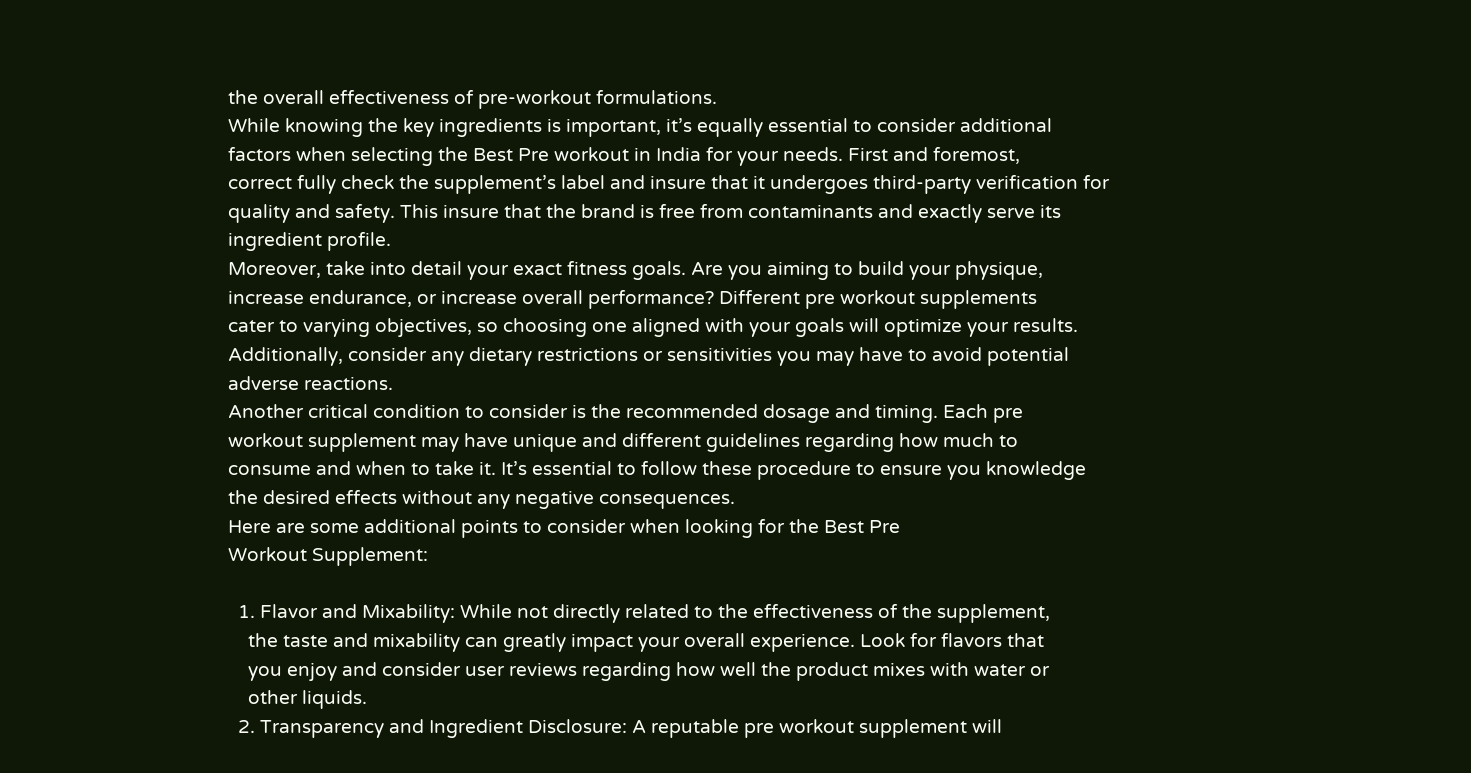the overall effectiveness of pre-workout formulations.
While knowing the key ingredients is important, it’s equally essential to consider additional
factors when selecting the Best Pre workout in India for your needs. First and foremost,
correct fully check the supplement’s label and insure that it undergoes third-party verification for
quality and safety. This insure that the brand is free from contaminants and exactly serve its
ingredient profile.
Moreover, take into detail your exact fitness goals. Are you aiming to build your physique,
increase endurance, or increase overall performance? Different pre workout supplements
cater to varying objectives, so choosing one aligned with your goals will optimize your results.
Additionally, consider any dietary restrictions or sensitivities you may have to avoid potential
adverse reactions.
Another critical condition to consider is the recommended dosage and timing. Each pre
workout supplement may have unique and different guidelines regarding how much to
consume and when to take it. It’s essential to follow these procedure to ensure you knowledge
the desired effects without any negative consequences.
Here are some additional points to consider when looking for the Best Pre
Workout Supplement:

  1. Flavor and Mixability: While not directly related to the effectiveness of the supplement,
    the taste and mixability can greatly impact your overall experience. Look for flavors that
    you enjoy and consider user reviews regarding how well the product mixes with water or
    other liquids.
  2. Transparency and Ingredient Disclosure: A reputable pre workout supplement will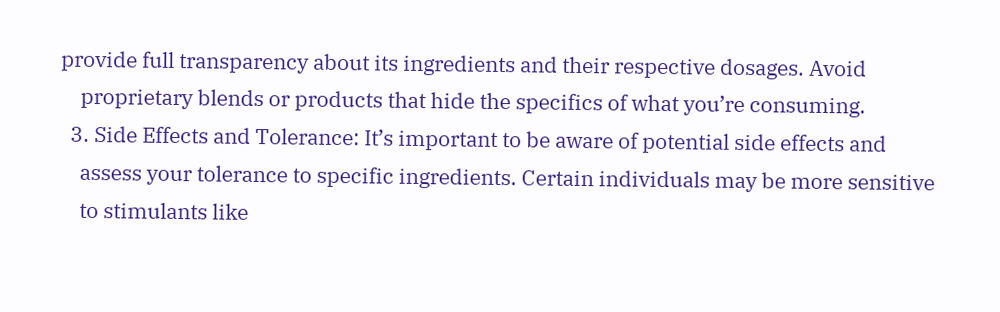provide full transparency about its ingredients and their respective dosages. Avoid
    proprietary blends or products that hide the specifics of what you’re consuming.
  3. Side Effects and Tolerance: It’s important to be aware of potential side effects and
    assess your tolerance to specific ingredients. Certain individuals may be more sensitive
    to stimulants like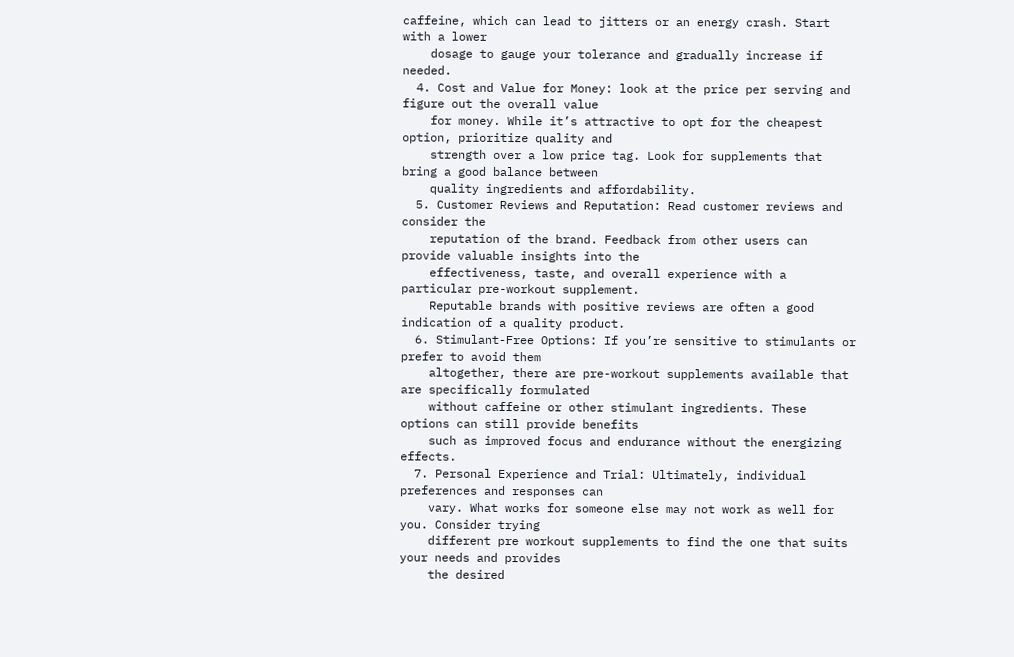caffeine, which can lead to jitters or an energy crash. Start with a lower
    dosage to gauge your tolerance and gradually increase if needed.
  4. Cost and Value for Money: look at the price per serving and figure out the overall value
    for money. While it’s attractive to opt for the cheapest option, prioritize quality and
    strength over a low price tag. Look for supplements that bring a good balance between
    quality ingredients and affordability.
  5. Customer Reviews and Reputation: Read customer reviews and consider the
    reputation of the brand. Feedback from other users can provide valuable insights into the
    effectiveness, taste, and overall experience with a particular pre-workout supplement.
    Reputable brands with positive reviews are often a good indication of a quality product.
  6. Stimulant-Free Options: If you’re sensitive to stimulants or prefer to avoid them
    altogether, there are pre-workout supplements available that are specifically formulated
    without caffeine or other stimulant ingredients. These options can still provide benefits
    such as improved focus and endurance without the energizing effects.
  7. Personal Experience and Trial: Ultimately, individual preferences and responses can
    vary. What works for someone else may not work as well for you. Consider trying
    different pre workout supplements to find the one that suits your needs and provides
    the desired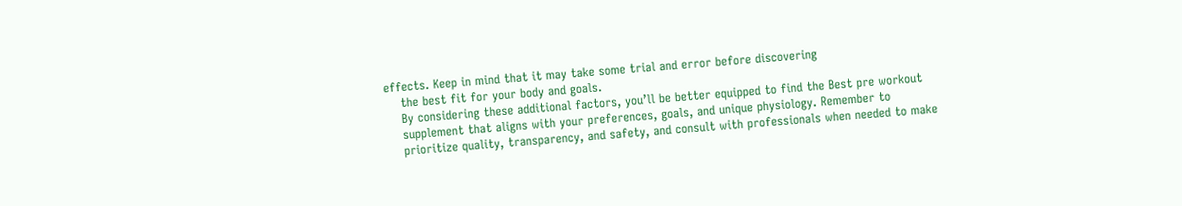effects. Keep in mind that it may take some trial and error before discovering
    the best fit for your body and goals.
    By considering these additional factors, you’ll be better equipped to find the Best pre workout
    supplement that aligns with your preferences, goals, and unique physiology. Remember to
    prioritize quality, transparency, and safety, and consult with professionals when needed to make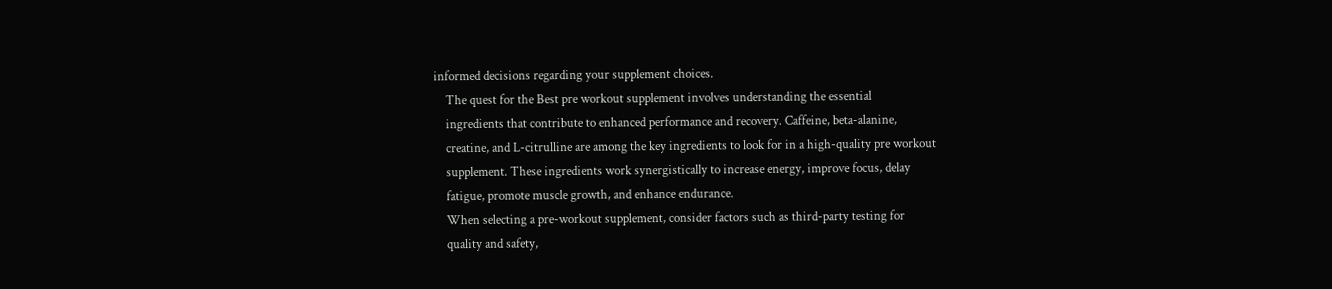informed decisions regarding your supplement choices.
    The quest for the Best pre workout supplement involves understanding the essential
    ingredients that contribute to enhanced performance and recovery. Caffeine, beta-alanine,
    creatine, and L-citrulline are among the key ingredients to look for in a high-quality pre workout
    supplement. These ingredients work synergistically to increase energy, improve focus, delay
    fatigue, promote muscle growth, and enhance endurance.
    When selecting a pre-workout supplement, consider factors such as third-party testing for
    quality and safety,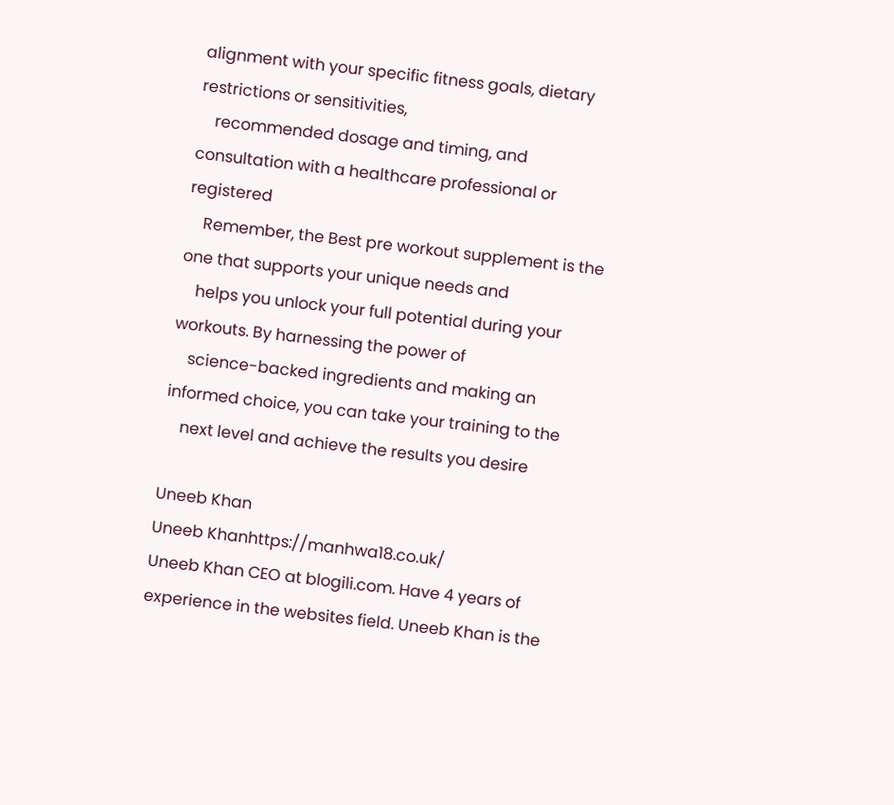alignment with your specific fitness goals, dietary restrictions or sensitivities,
    recommended dosage and timing, and consultation with a healthcare professional or registered
    Remember, the Best pre workout supplement is the one that supports your unique needs and
    helps you unlock your full potential during your workouts. By harnessing the power of
    science-backed ingredients and making an informed choice, you can take your training to the
    next level and achieve the results you desire

Uneeb Khan
Uneeb Khanhttps://manhwa18.co.uk/
Uneeb Khan CEO at blogili.com. Have 4 years of experience in the websites field. Uneeb Khan is the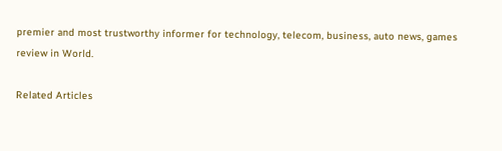premier and most trustworthy informer for technology, telecom, business, auto news, games review in World.

Related Articles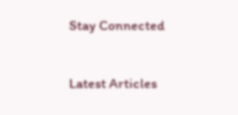Stay Connected


Latest Articles